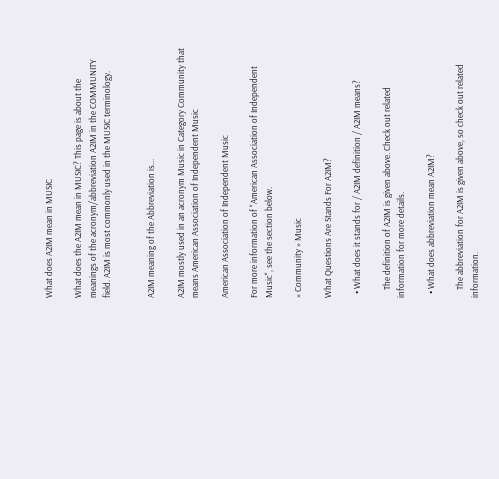What does A2IM mean in MUSIC

What does the A2IM mean in MUSIC? This page is about the meanings of the acronym/abbreviation A2IM in the COMMUNITY field. A2IM is most commonly used in the MUSIC terminology.


A2IM meaning of the Abbreviation is...

A2IM mostly used in an acronym Music in Category Community that means American Association of Independent Music

American Association of Independent Music

For more information of "American Association of Independent Music", see the section below.

» Community » Music

What Questions Are Stands For A2IM?

  • What does it stands for / A2IM definition / A2IM means?

    The definition of A2IM is given above. Check out related information for more details.

  • What does abbreviation mean A2IM?

    The abbreviation for A2IM is given above, so check out related information.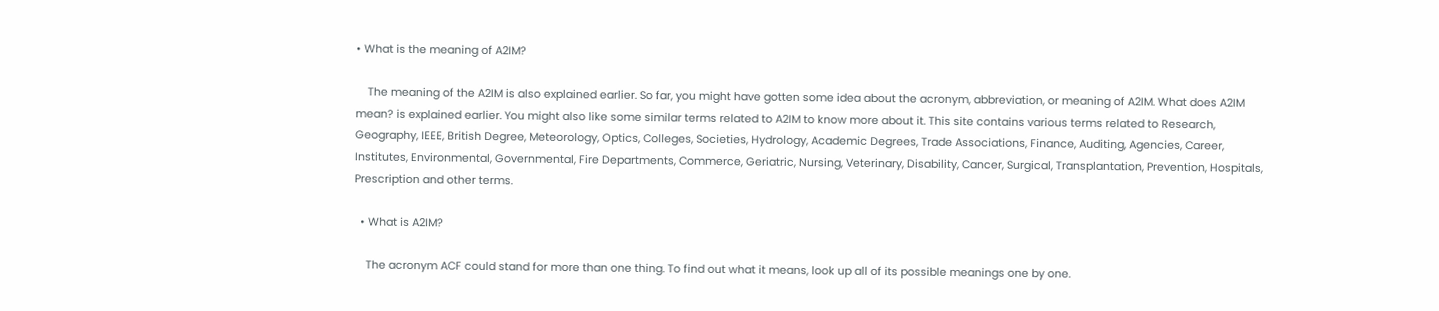• What is the meaning of A2IM?

    The meaning of the A2IM is also explained earlier. So far, you might have gotten some idea about the acronym, abbreviation, or meaning of A2IM. What does A2IM mean? is explained earlier. You might also like some similar terms related to A2IM to know more about it. This site contains various terms related to Research, Geography, IEEE, British Degree, Meteorology, Optics, Colleges, Societies, Hydrology, Academic Degrees, Trade Associations, Finance, Auditing, Agencies, Career, Institutes, Environmental, Governmental, Fire Departments, Commerce, Geriatric, Nursing, Veterinary, Disability, Cancer, Surgical, Transplantation, Prevention, Hospitals, Prescription and other terms.

  • What is A2IM?

    The acronym ACF could stand for more than one thing. To find out what it means, look up all of its possible meanings one by one.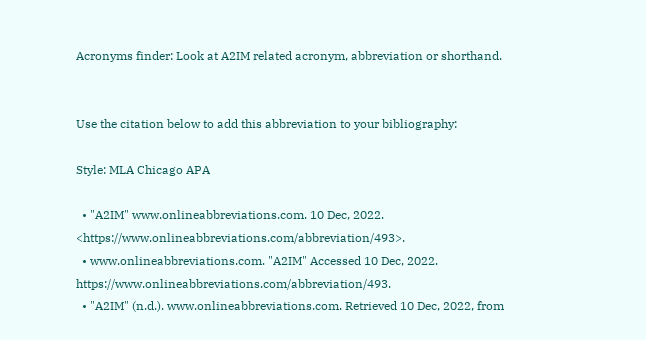Acronyms finder: Look at A2IM related acronym, abbreviation or shorthand.


Use the citation below to add this abbreviation to your bibliography:

Style: MLA Chicago APA

  • "A2IM" www.onlineabbreviations.com. 10 Dec, 2022. <https://www.onlineabbreviations.com/abbreviation/493>.
  • www.onlineabbreviations.com. "A2IM" Accessed 10 Dec, 2022. https://www.onlineabbreviations.com/abbreviation/493.
  • "A2IM" (n.d.). www.onlineabbreviations.com. Retrieved 10 Dec, 2022, from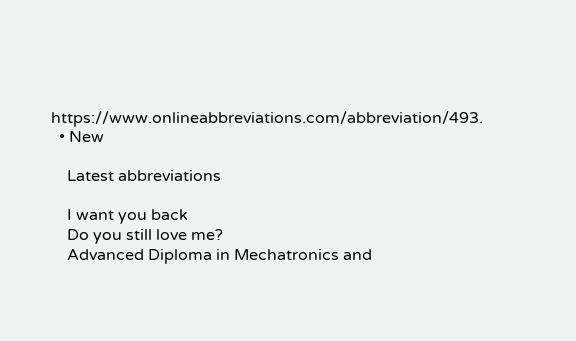https://www.onlineabbreviations.com/abbreviation/493.
  • New

    Latest abbreviations

    I want you back
    Do you still love me?
    Advanced Diploma in Mechatronics and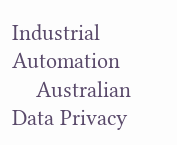Industrial Automation
    Australian Data Privacy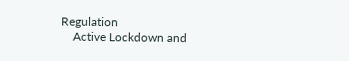Regulation
    Active Lockdown and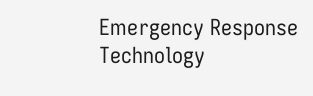Emergency Response Technology